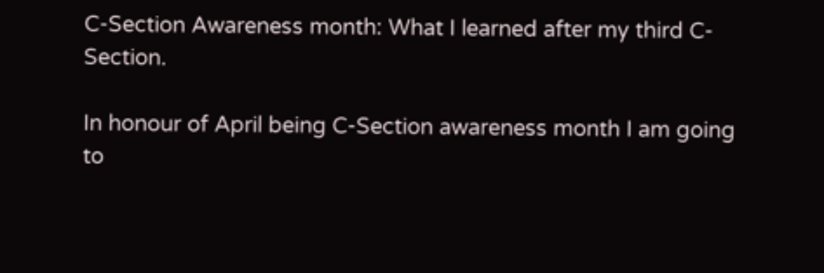C-Section Awareness month: What I learned after my third C-Section.

In honour of April being C-Section awareness month I am going to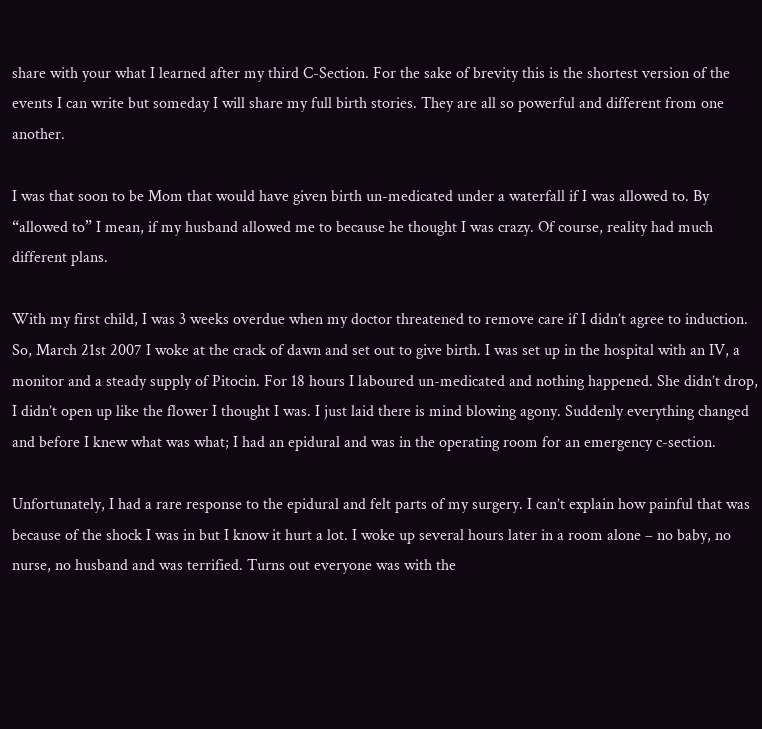share with your what I learned after my third C-Section. For the sake of brevity this is the shortest version of the events I can write but someday I will share my full birth stories. They are all so powerful and different from one another.

I was that soon to be Mom that would have given birth un-medicated under a waterfall if I was allowed to. By “allowed to” I mean, if my husband allowed me to because he thought I was crazy. Of course, reality had much different plans.

With my first child, I was 3 weeks overdue when my doctor threatened to remove care if I didn’t agree to induction. So, March 21st 2007 I woke at the crack of dawn and set out to give birth. I was set up in the hospital with an IV, a monitor and a steady supply of Pitocin. For 18 hours I laboured un-medicated and nothing happened. She didn’t drop, I didn’t open up like the flower I thought I was. I just laid there is mind blowing agony. Suddenly everything changed and before I knew what was what; I had an epidural and was in the operating room for an emergency c-section.

Unfortunately, I had a rare response to the epidural and felt parts of my surgery. I can’t explain how painful that was because of the shock I was in but I know it hurt a lot. I woke up several hours later in a room alone – no baby, no nurse, no husband and was terrified. Turns out everyone was with the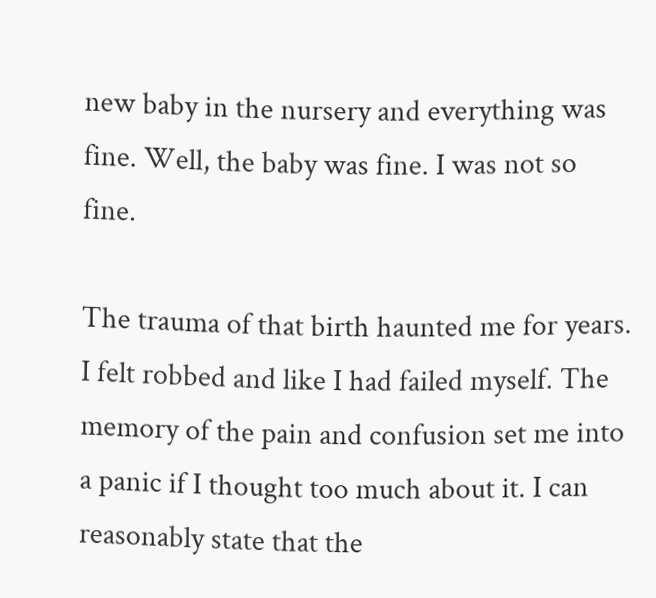new baby in the nursery and everything was fine. Well, the baby was fine. I was not so fine.

The trauma of that birth haunted me for years. I felt robbed and like I had failed myself. The memory of the pain and confusion set me into a panic if I thought too much about it. I can reasonably state that the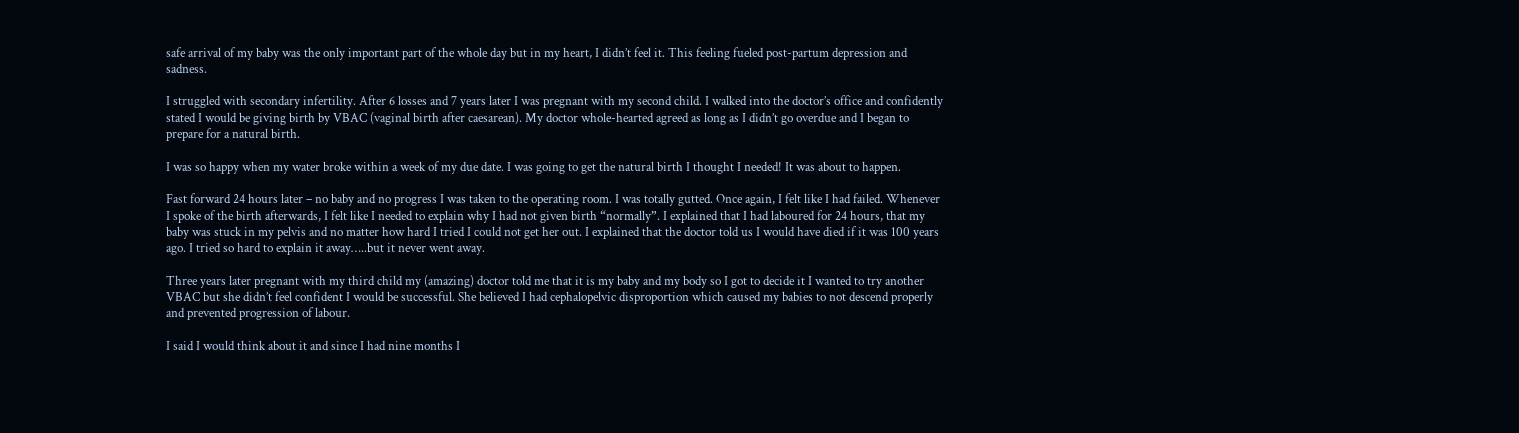safe arrival of my baby was the only important part of the whole day but in my heart, I didn’t feel it. This feeling fueled post-partum depression and sadness.

I struggled with secondary infertility. After 6 losses and 7 years later I was pregnant with my second child. I walked into the doctor’s office and confidently stated I would be giving birth by VBAC (vaginal birth after caesarean). My doctor whole-hearted agreed as long as I didn’t go overdue and I began to prepare for a natural birth.

I was so happy when my water broke within a week of my due date. I was going to get the natural birth I thought I needed! It was about to happen.

Fast forward 24 hours later – no baby and no progress I was taken to the operating room. I was totally gutted. Once again, I felt like I had failed. Whenever I spoke of the birth afterwards, I felt like I needed to explain why I had not given birth “normally”. I explained that I had laboured for 24 hours, that my baby was stuck in my pelvis and no matter how hard I tried I could not get her out. I explained that the doctor told us I would have died if it was 100 years ago. I tried so hard to explain it away…..but it never went away.

Three years later pregnant with my third child my (amazing) doctor told me that it is my baby and my body so I got to decide it I wanted to try another VBAC but she didn’t feel confident I would be successful. She believed I had cephalopelvic disproportion which caused my babies to not descend properly and prevented progression of labour.

I said I would think about it and since I had nine months I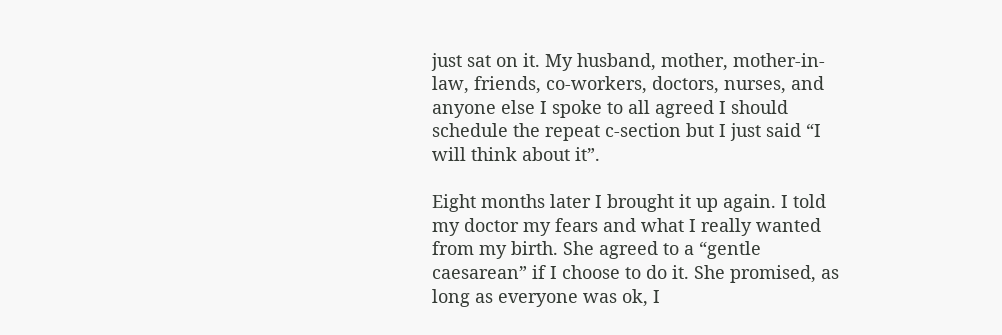just sat on it. My husband, mother, mother-in-law, friends, co-workers, doctors, nurses, and anyone else I spoke to all agreed I should schedule the repeat c-section but I just said “I will think about it”.

Eight months later I brought it up again. I told my doctor my fears and what I really wanted from my birth. She agreed to a “gentle caesarean” if I choose to do it. She promised, as long as everyone was ok, I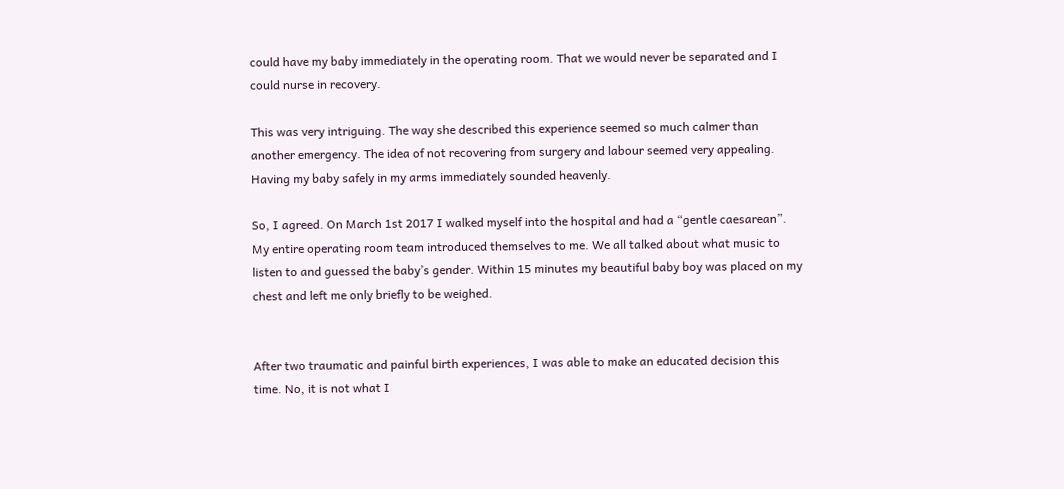could have my baby immediately in the operating room. That we would never be separated and I could nurse in recovery.

This was very intriguing. The way she described this experience seemed so much calmer than another emergency. The idea of not recovering from surgery and labour seemed very appealing. Having my baby safely in my arms immediately sounded heavenly.

So, I agreed. On March 1st 2017 I walked myself into the hospital and had a “gentle caesarean”. My entire operating room team introduced themselves to me. We all talked about what music to listen to and guessed the baby’s gender. Within 15 minutes my beautiful baby boy was placed on my chest and left me only briefly to be weighed.


After two traumatic and painful birth experiences, I was able to make an educated decision this time. No, it is not what I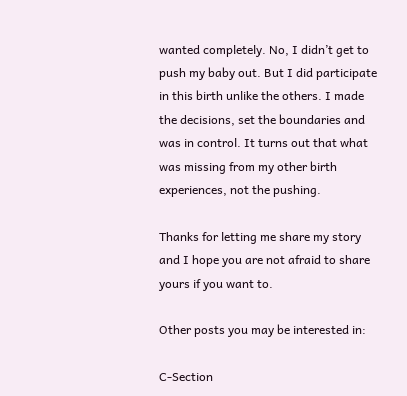wanted completely. No, I didn’t get to push my baby out. But I did participate in this birth unlike the others. I made the decisions, set the boundaries and was in control. It turns out that what was missing from my other birth experiences, not the pushing.

Thanks for letting me share my story and I hope you are not afraid to share yours if you want to.

Other posts you may be interested in:

C-Section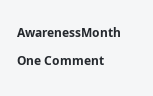AwarenessMonth

One Comment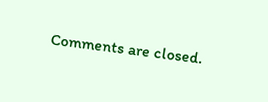Comments are closed.